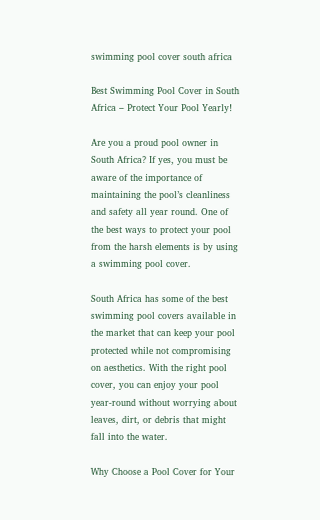swimming pool cover south africa

Best Swimming Pool Cover in South Africa – Protect Your Pool Yearly!

Are you a proud pool owner in South Africa? If yes, you must be aware of the importance of maintaining the pool’s cleanliness and safety all year round. One of the best ways to protect your pool from the harsh elements is by using a swimming pool cover.

South Africa has some of the best swimming pool covers available in the market that can keep your pool protected while not compromising on aesthetics. With the right pool cover, you can enjoy your pool year-round without worrying about leaves, dirt, or debris that might fall into the water.

Why Choose a Pool Cover for Your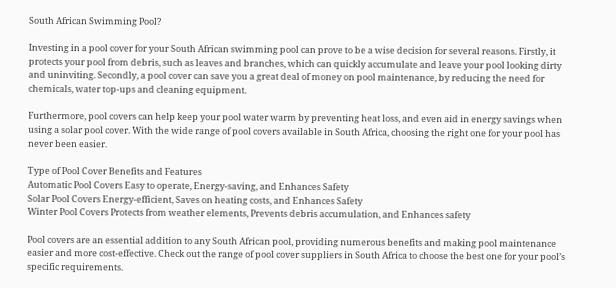South African Swimming Pool?

Investing in a pool cover for your South African swimming pool can prove to be a wise decision for several reasons. Firstly, it protects your pool from debris, such as leaves and branches, which can quickly accumulate and leave your pool looking dirty and uninviting. Secondly, a pool cover can save you a great deal of money on pool maintenance, by reducing the need for chemicals, water top-ups and cleaning equipment.

Furthermore, pool covers can help keep your pool water warm by preventing heat loss, and even aid in energy savings when using a solar pool cover. With the wide range of pool covers available in South Africa, choosing the right one for your pool has never been easier.

Type of Pool Cover Benefits and Features
Automatic Pool Covers Easy to operate, Energy-saving, and Enhances Safety
Solar Pool Covers Energy-efficient, Saves on heating costs, and Enhances Safety
Winter Pool Covers Protects from weather elements, Prevents debris accumulation, and Enhances safety

Pool covers are an essential addition to any South African pool, providing numerous benefits and making pool maintenance easier and more cost-effective. Check out the range of pool cover suppliers in South Africa to choose the best one for your pool’s specific requirements.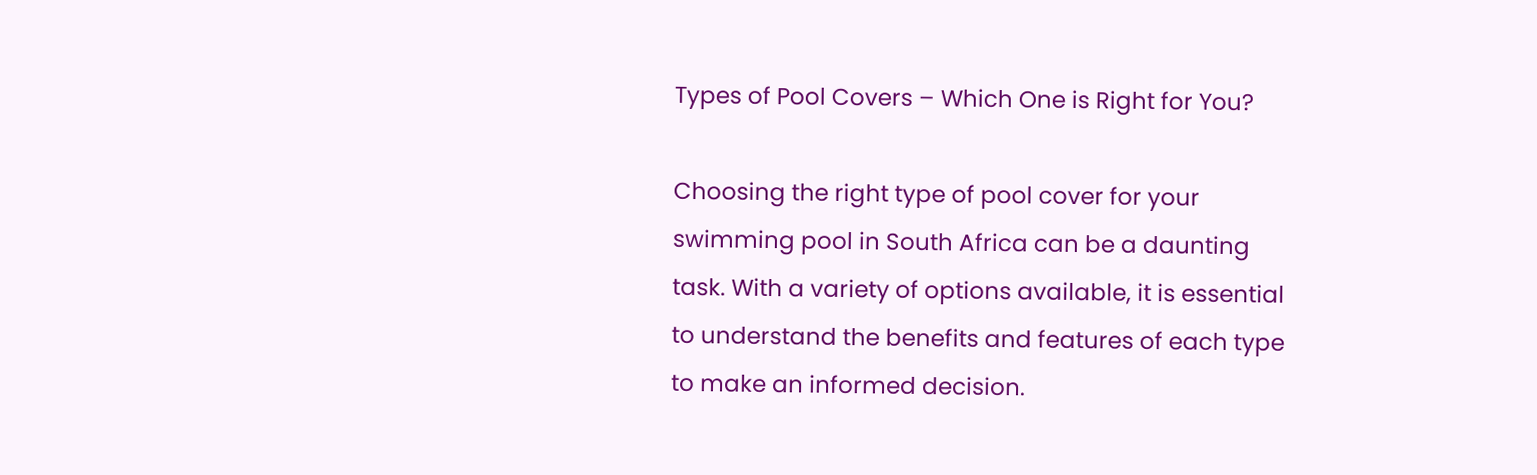Types of Pool Covers – Which One is Right for You?

Choosing the right type of pool cover for your swimming pool in South Africa can be a daunting task. With a variety of options available, it is essential to understand the benefits and features of each type to make an informed decision.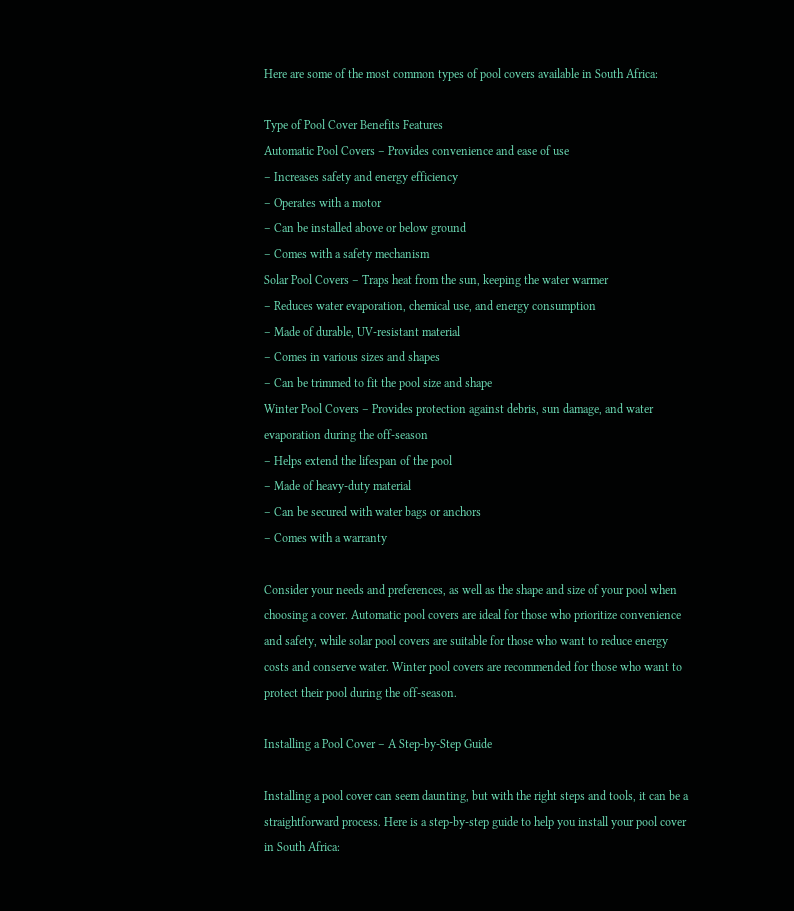Here are some of the most common types of pool covers available in South Africa:

Type of Pool Cover Benefits Features
Automatic Pool Covers – Provides convenience and ease of use
– Increases safety and energy efficiency
– Operates with a motor
– Can be installed above or below ground
– Comes with a safety mechanism
Solar Pool Covers – Traps heat from the sun, keeping the water warmer
– Reduces water evaporation, chemical use, and energy consumption
– Made of durable, UV-resistant material
– Comes in various sizes and shapes
– Can be trimmed to fit the pool size and shape
Winter Pool Covers – Provides protection against debris, sun damage, and water evaporation during the off-season
– Helps extend the lifespan of the pool
– Made of heavy-duty material
– Can be secured with water bags or anchors
– Comes with a warranty

Consider your needs and preferences, as well as the shape and size of your pool when choosing a cover. Automatic pool covers are ideal for those who prioritize convenience and safety, while solar pool covers are suitable for those who want to reduce energy costs and conserve water. Winter pool covers are recommended for those who want to protect their pool during the off-season.

Installing a Pool Cover – A Step-by-Step Guide

Installing a pool cover can seem daunting, but with the right steps and tools, it can be a straightforward process. Here is a step-by-step guide to help you install your pool cover in South Africa: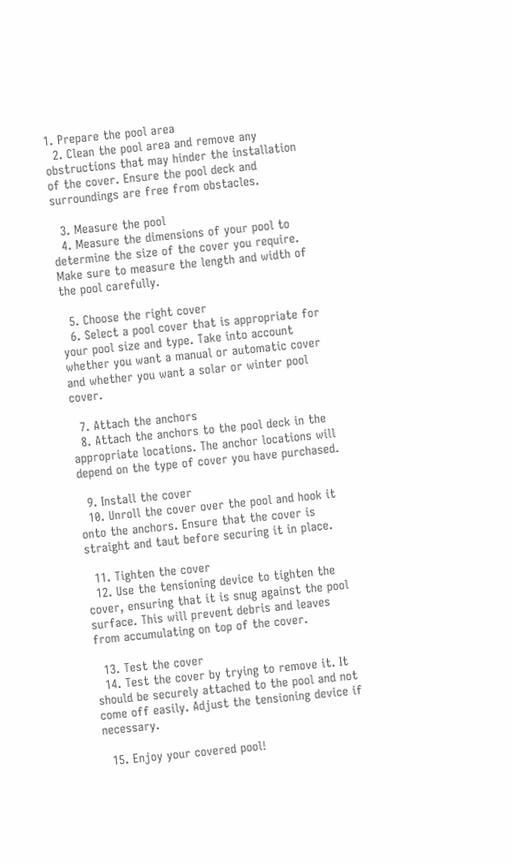1. Prepare the pool area
  2. Clean the pool area and remove any obstructions that may hinder the installation of the cover. Ensure the pool deck and surroundings are free from obstacles.

  3. Measure the pool
  4. Measure the dimensions of your pool to determine the size of the cover you require. Make sure to measure the length and width of the pool carefully.

  5. Choose the right cover
  6. Select a pool cover that is appropriate for your pool size and type. Take into account whether you want a manual or automatic cover and whether you want a solar or winter pool cover.

  7. Attach the anchors
  8. Attach the anchors to the pool deck in the appropriate locations. The anchor locations will depend on the type of cover you have purchased.

  9. Install the cover
  10. Unroll the cover over the pool and hook it onto the anchors. Ensure that the cover is straight and taut before securing it in place.

  11. Tighten the cover
  12. Use the tensioning device to tighten the cover, ensuring that it is snug against the pool surface. This will prevent debris and leaves from accumulating on top of the cover.

  13. Test the cover
  14. Test the cover by trying to remove it. It should be securely attached to the pool and not come off easily. Adjust the tensioning device if necessary.

  15. Enjoy your covered pool!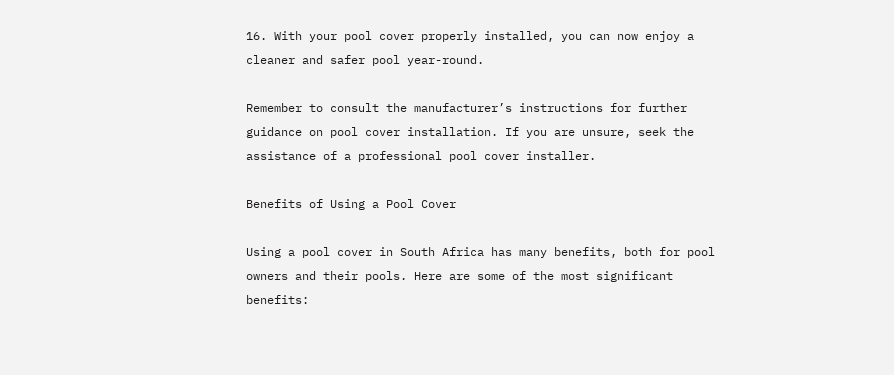16. With your pool cover properly installed, you can now enjoy a cleaner and safer pool year-round.

Remember to consult the manufacturer’s instructions for further guidance on pool cover installation. If you are unsure, seek the assistance of a professional pool cover installer.

Benefits of Using a Pool Cover

Using a pool cover in South Africa has many benefits, both for pool owners and their pools. Here are some of the most significant benefits: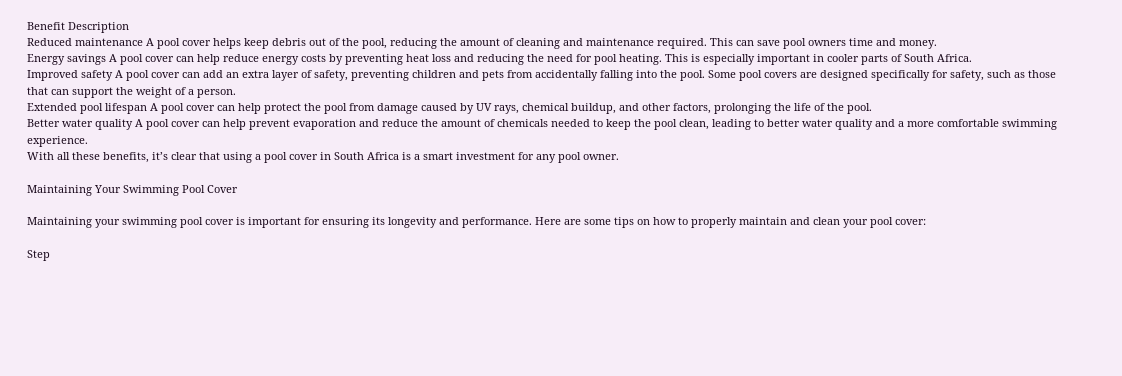Benefit Description
Reduced maintenance A pool cover helps keep debris out of the pool, reducing the amount of cleaning and maintenance required. This can save pool owners time and money.
Energy savings A pool cover can help reduce energy costs by preventing heat loss and reducing the need for pool heating. This is especially important in cooler parts of South Africa.
Improved safety A pool cover can add an extra layer of safety, preventing children and pets from accidentally falling into the pool. Some pool covers are designed specifically for safety, such as those that can support the weight of a person.
Extended pool lifespan A pool cover can help protect the pool from damage caused by UV rays, chemical buildup, and other factors, prolonging the life of the pool.
Better water quality A pool cover can help prevent evaporation and reduce the amount of chemicals needed to keep the pool clean, leading to better water quality and a more comfortable swimming experience.
With all these benefits, it’s clear that using a pool cover in South Africa is a smart investment for any pool owner.

Maintaining Your Swimming Pool Cover

Maintaining your swimming pool cover is important for ensuring its longevity and performance. Here are some tips on how to properly maintain and clean your pool cover:

Step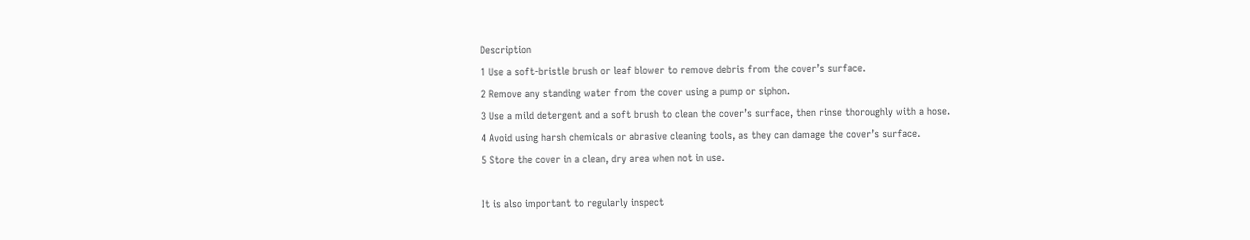Description
1 Use a soft-bristle brush or leaf blower to remove debris from the cover’s surface.
2 Remove any standing water from the cover using a pump or siphon.
3 Use a mild detergent and a soft brush to clean the cover’s surface, then rinse thoroughly with a hose.
4 Avoid using harsh chemicals or abrasive cleaning tools, as they can damage the cover’s surface.
5 Store the cover in a clean, dry area when not in use.

It is also important to regularly inspect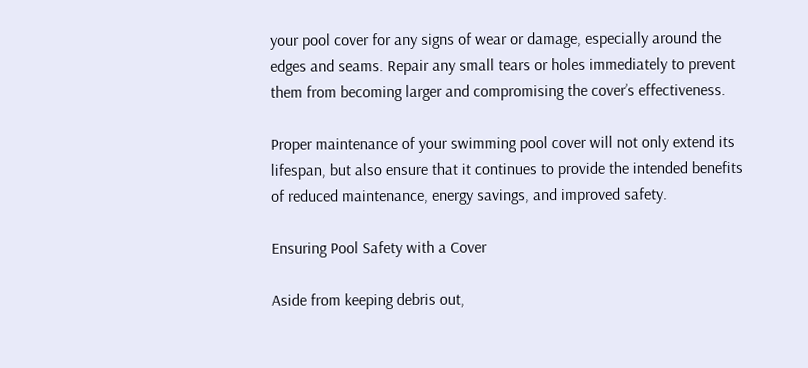your pool cover for any signs of wear or damage, especially around the edges and seams. Repair any small tears or holes immediately to prevent them from becoming larger and compromising the cover’s effectiveness.

Proper maintenance of your swimming pool cover will not only extend its lifespan, but also ensure that it continues to provide the intended benefits of reduced maintenance, energy savings, and improved safety.

Ensuring Pool Safety with a Cover

Aside from keeping debris out,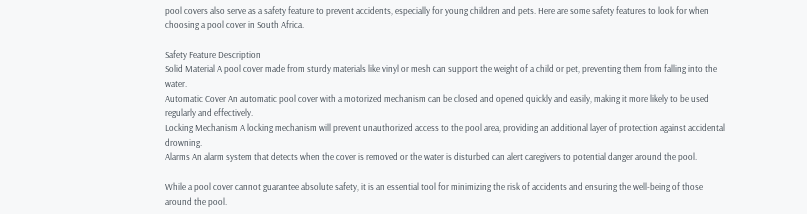pool covers also serve as a safety feature to prevent accidents, especially for young children and pets. Here are some safety features to look for when choosing a pool cover in South Africa.

Safety Feature Description
Solid Material A pool cover made from sturdy materials like vinyl or mesh can support the weight of a child or pet, preventing them from falling into the water.
Automatic Cover An automatic pool cover with a motorized mechanism can be closed and opened quickly and easily, making it more likely to be used regularly and effectively.
Locking Mechanism A locking mechanism will prevent unauthorized access to the pool area, providing an additional layer of protection against accidental drowning.
Alarms An alarm system that detects when the cover is removed or the water is disturbed can alert caregivers to potential danger around the pool.

While a pool cover cannot guarantee absolute safety, it is an essential tool for minimizing the risk of accidents and ensuring the well-being of those around the pool.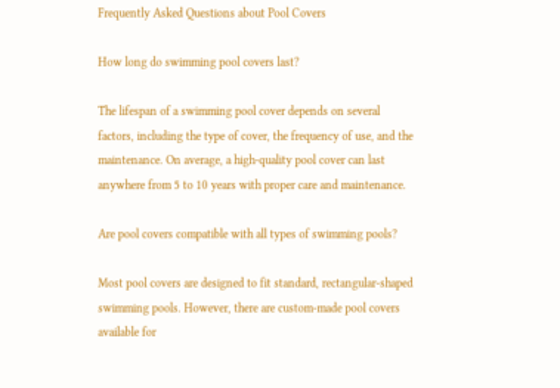Frequently Asked Questions about Pool Covers

How long do swimming pool covers last?

The lifespan of a swimming pool cover depends on several factors, including the type of cover, the frequency of use, and the maintenance. On average, a high-quality pool cover can last anywhere from 5 to 10 years with proper care and maintenance.

Are pool covers compatible with all types of swimming pools?

Most pool covers are designed to fit standard, rectangular-shaped swimming pools. However, there are custom-made pool covers available for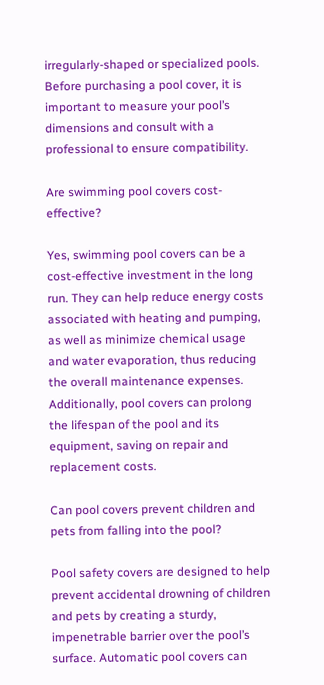irregularly-shaped or specialized pools. Before purchasing a pool cover, it is important to measure your pool’s dimensions and consult with a professional to ensure compatibility.

Are swimming pool covers cost-effective?

Yes, swimming pool covers can be a cost-effective investment in the long run. They can help reduce energy costs associated with heating and pumping, as well as minimize chemical usage and water evaporation, thus reducing the overall maintenance expenses. Additionally, pool covers can prolong the lifespan of the pool and its equipment, saving on repair and replacement costs.

Can pool covers prevent children and pets from falling into the pool?

Pool safety covers are designed to help prevent accidental drowning of children and pets by creating a sturdy, impenetrable barrier over the pool’s surface. Automatic pool covers can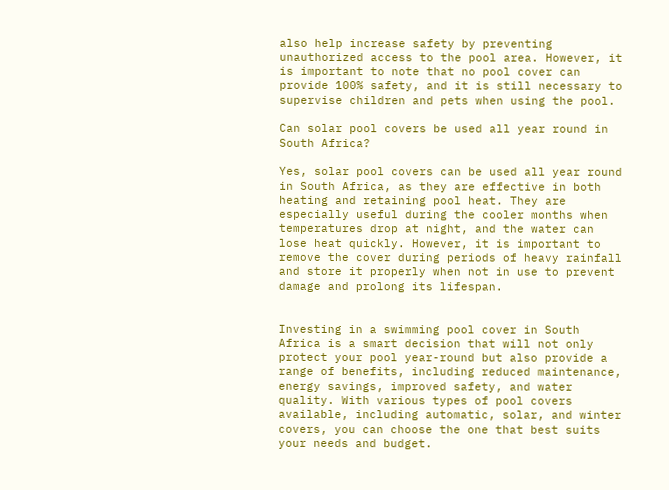also help increase safety by preventing unauthorized access to the pool area. However, it is important to note that no pool cover can provide 100% safety, and it is still necessary to supervise children and pets when using the pool.

Can solar pool covers be used all year round in South Africa?

Yes, solar pool covers can be used all year round in South Africa, as they are effective in both heating and retaining pool heat. They are especially useful during the cooler months when temperatures drop at night, and the water can lose heat quickly. However, it is important to remove the cover during periods of heavy rainfall and store it properly when not in use to prevent damage and prolong its lifespan.


Investing in a swimming pool cover in South Africa is a smart decision that will not only protect your pool year-round but also provide a range of benefits, including reduced maintenance, energy savings, improved safety, and water quality. With various types of pool covers available, including automatic, solar, and winter covers, you can choose the one that best suits your needs and budget.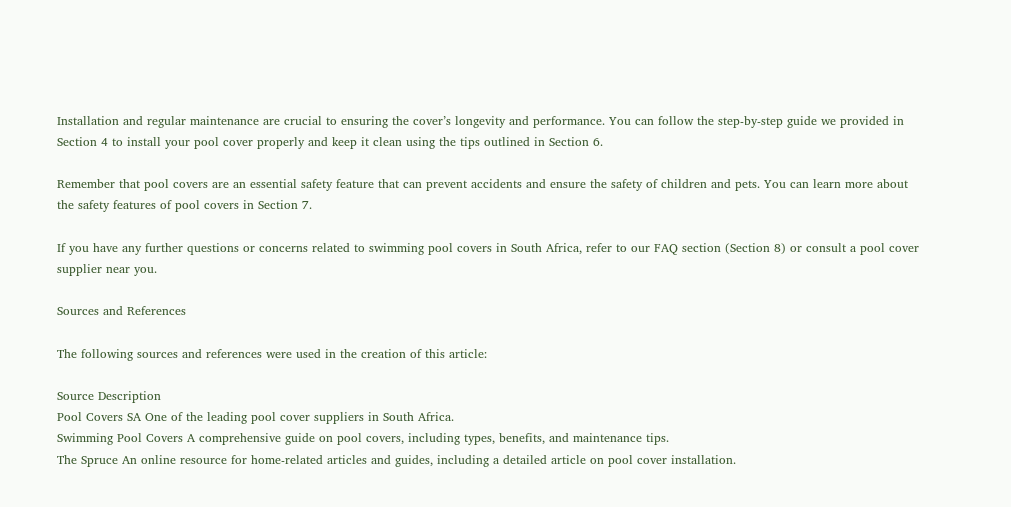Installation and regular maintenance are crucial to ensuring the cover’s longevity and performance. You can follow the step-by-step guide we provided in Section 4 to install your pool cover properly and keep it clean using the tips outlined in Section 6.

Remember that pool covers are an essential safety feature that can prevent accidents and ensure the safety of children and pets. You can learn more about the safety features of pool covers in Section 7.

If you have any further questions or concerns related to swimming pool covers in South Africa, refer to our FAQ section (Section 8) or consult a pool cover supplier near you.

Sources and References

The following sources and references were used in the creation of this article:

Source Description
Pool Covers SA One of the leading pool cover suppliers in South Africa.
Swimming Pool Covers A comprehensive guide on pool covers, including types, benefits, and maintenance tips.
The Spruce An online resource for home-related articles and guides, including a detailed article on pool cover installation.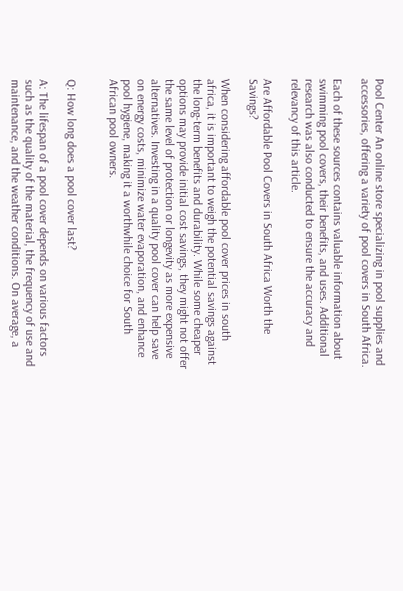Pool Center An online store specializing in pool supplies and accessories, offering a variety of pool covers in South Africa.

Each of these sources contains valuable information about swimming pool covers, their benefits, and uses. Additional research was also conducted to ensure the accuracy and relevancy of this article.

Are Affordable Pool Covers in South Africa Worth the Savings?

When considering affordable pool cover prices in south africa, it is important to weigh the potential savings against the long-term benefits and durability. While some cheaper options may provide initial cost savings, they might not offer the same level of protection or longevity as more expensive alternatives. Investing in a quality pool cover can help save on energy costs, minimize water evaporation, and enhance pool hygiene, making it a worthwhile choice for South African pool owners.


Q: How long does a pool cover last?

A: The lifespan of a pool cover depends on various factors such as the quality of the material, the frequency of use and maintenance, and the weather conditions. On average, a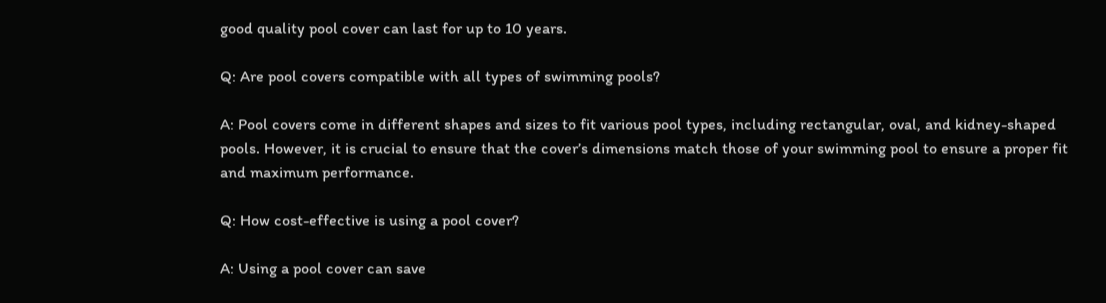good quality pool cover can last for up to 10 years.

Q: Are pool covers compatible with all types of swimming pools?

A: Pool covers come in different shapes and sizes to fit various pool types, including rectangular, oval, and kidney-shaped pools. However, it is crucial to ensure that the cover’s dimensions match those of your swimming pool to ensure a proper fit and maximum performance.

Q: How cost-effective is using a pool cover?

A: Using a pool cover can save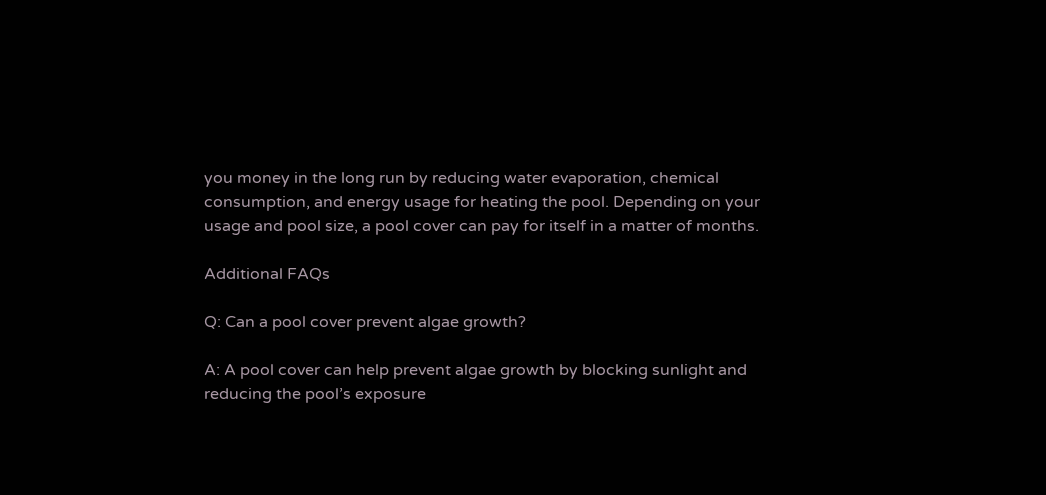you money in the long run by reducing water evaporation, chemical consumption, and energy usage for heating the pool. Depending on your usage and pool size, a pool cover can pay for itself in a matter of months.

Additional FAQs

Q: Can a pool cover prevent algae growth?

A: A pool cover can help prevent algae growth by blocking sunlight and reducing the pool’s exposure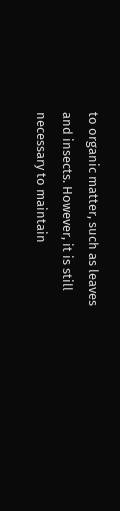to organic matter, such as leaves and insects. However, it is still necessary to maintain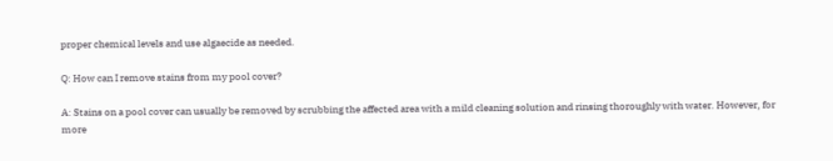proper chemical levels and use algaecide as needed.

Q: How can I remove stains from my pool cover?

A: Stains on a pool cover can usually be removed by scrubbing the affected area with a mild cleaning solution and rinsing thoroughly with water. However, for more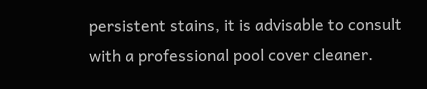persistent stains, it is advisable to consult with a professional pool cover cleaner.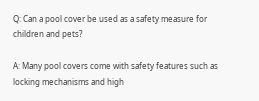Q: Can a pool cover be used as a safety measure for children and pets?

A: Many pool covers come with safety features such as locking mechanisms and high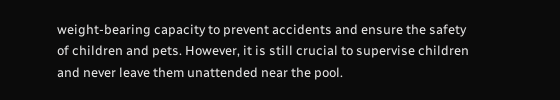weight-bearing capacity to prevent accidents and ensure the safety of children and pets. However, it is still crucial to supervise children and never leave them unattended near the pool.